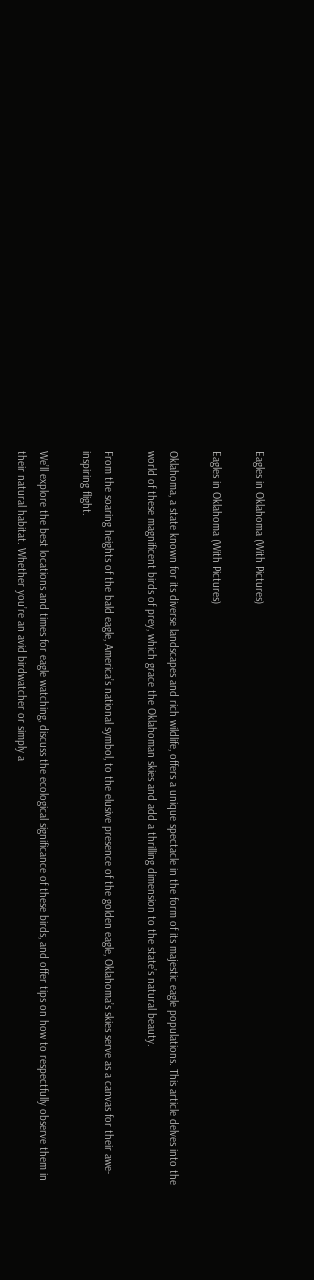Eagles in Oklahoma (With Pictures)

Eagles in Oklahoma (With Pictures)

Oklahoma, a state known for its diverse landscapes and rich wildlife, offers a unique spectacle in the form of its majestic eagle populations. This article delves into the world of these magnificent birds of prey, which grace the Oklahoman skies and add a thrilling dimension to the state’s natural beauty.

From the soaring heights of the bald eagle, America’s national symbol, to the elusive presence of the golden eagle, Oklahoma’s skies serve as a canvas for their awe-inspiring flight.

We’ll explore the best locations and times for eagle watching, discuss the ecological significance of these birds, and offer tips on how to respectfully observe them in their natural habitat. Whether you’re an avid birdwatcher or simply a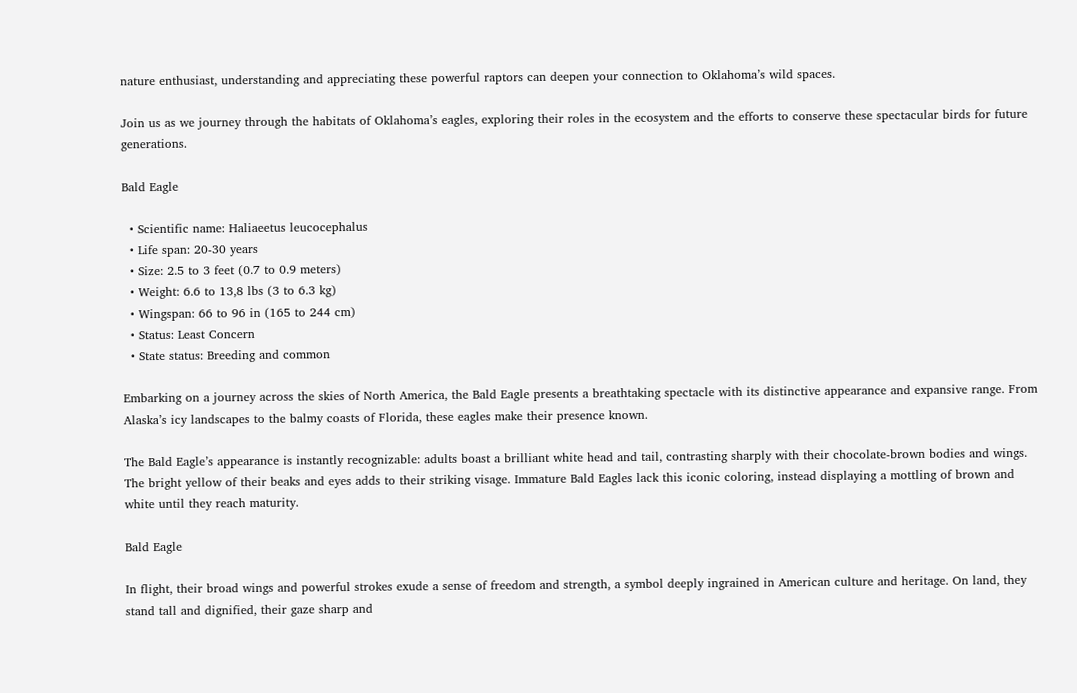nature enthusiast, understanding and appreciating these powerful raptors can deepen your connection to Oklahoma’s wild spaces.

Join us as we journey through the habitats of Oklahoma’s eagles, exploring their roles in the ecosystem and the efforts to conserve these spectacular birds for future generations.

Bald Eagle

  • Scientific name: Haliaeetus leucocephalus
  • Life span: 20-30 years
  • Size: 2.5 to 3 feet (0.7 to 0.9 meters)
  • Weight: 6.6 to 13,8 lbs (3 to 6.3 kg)
  • Wingspan: 66 to 96 in (165 to 244 cm)
  • Status: Least Concern
  • State status: Breeding and common

Embarking on a journey across the skies of North America, the Bald Eagle presents a breathtaking spectacle with its distinctive appearance and expansive range. From Alaska’s icy landscapes to the balmy coasts of Florida, these eagles make their presence known.

The Bald Eagle’s appearance is instantly recognizable: adults boast a brilliant white head and tail, contrasting sharply with their chocolate-brown bodies and wings. The bright yellow of their beaks and eyes adds to their striking visage. Immature Bald Eagles lack this iconic coloring, instead displaying a mottling of brown and white until they reach maturity.

Bald Eagle

In flight, their broad wings and powerful strokes exude a sense of freedom and strength, a symbol deeply ingrained in American culture and heritage. On land, they stand tall and dignified, their gaze sharp and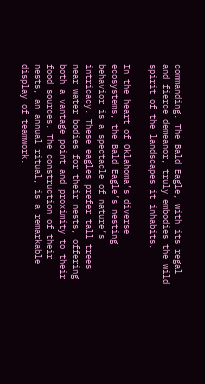commanding. The Bald Eagle, with its regal and fierce demeanor, truly embodies the wild spirit of the landscapes it inhabits.

In the heart of Oklahoma’s diverse ecosystems, the Bald Eagle’s nesting behavior is a spectacle of nature’s intricacy. These eagles prefer tall trees near water bodies for their nests, offering both a vantage point and proximity to their food sources. The construction of their nests, an annual ritual, is a remarkable display of teamwork.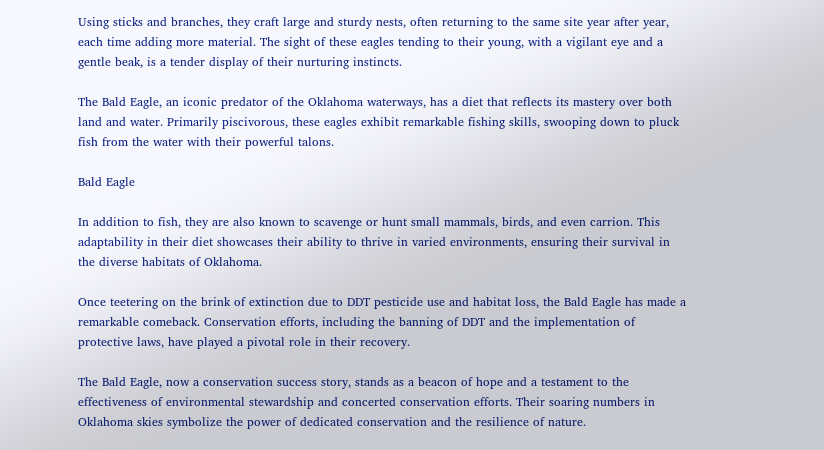Using sticks and branches, they craft large and sturdy nests, often returning to the same site year after year, each time adding more material. The sight of these eagles tending to their young, with a vigilant eye and a gentle beak, is a tender display of their nurturing instincts.

The Bald Eagle, an iconic predator of the Oklahoma waterways, has a diet that reflects its mastery over both land and water. Primarily piscivorous, these eagles exhibit remarkable fishing skills, swooping down to pluck fish from the water with their powerful talons.

Bald Eagle

In addition to fish, they are also known to scavenge or hunt small mammals, birds, and even carrion. This adaptability in their diet showcases their ability to thrive in varied environments, ensuring their survival in the diverse habitats of Oklahoma.

Once teetering on the brink of extinction due to DDT pesticide use and habitat loss, the Bald Eagle has made a remarkable comeback. Conservation efforts, including the banning of DDT and the implementation of protective laws, have played a pivotal role in their recovery.

The Bald Eagle, now a conservation success story, stands as a beacon of hope and a testament to the effectiveness of environmental stewardship and concerted conservation efforts. Their soaring numbers in Oklahoma skies symbolize the power of dedicated conservation and the resilience of nature.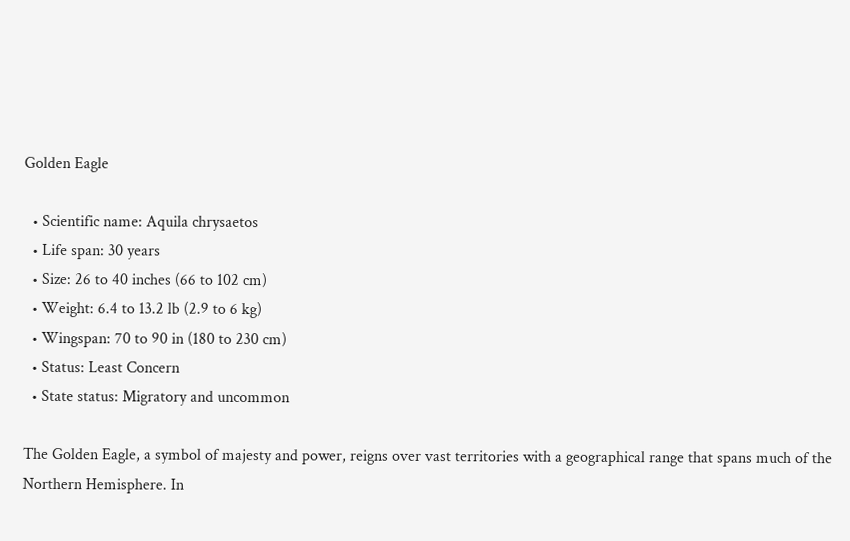Golden Eagle

  • Scientific name: Aquila chrysaetos
  • Life span: 30 years
  • Size: 26 to 40 inches (66 to 102 cm)
  • Weight: 6.4 to 13.2 lb (2.9 to 6 kg)
  • Wingspan: 70 to 90 in (180 to 230 cm)
  • Status: Least Concern
  • State status: Migratory and uncommon

The Golden Eagle, a symbol of majesty and power, reigns over vast territories with a geographical range that spans much of the Northern Hemisphere. In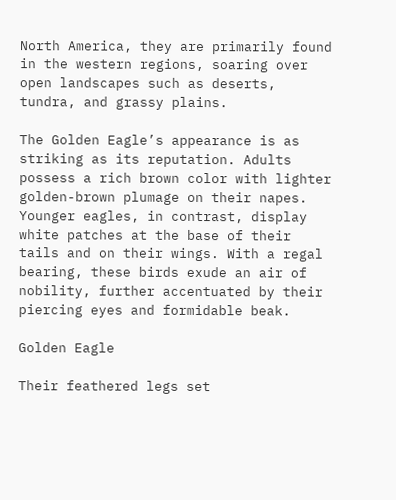North America, they are primarily found in the western regions, soaring over open landscapes such as deserts, tundra, and grassy plains.

The Golden Eagle’s appearance is as striking as its reputation. Adults possess a rich brown color with lighter golden-brown plumage on their napes. Younger eagles, in contrast, display white patches at the base of their tails and on their wings. With a regal bearing, these birds exude an air of nobility, further accentuated by their piercing eyes and formidable beak.

Golden Eagle

Their feathered legs set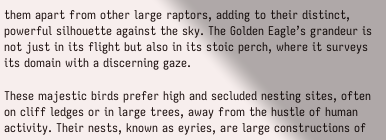them apart from other large raptors, adding to their distinct, powerful silhouette against the sky. The Golden Eagle’s grandeur is not just in its flight but also in its stoic perch, where it surveys its domain with a discerning gaze.

These majestic birds prefer high and secluded nesting sites, often on cliff ledges or in large trees, away from the hustle of human activity. Their nests, known as eyries, are large constructions of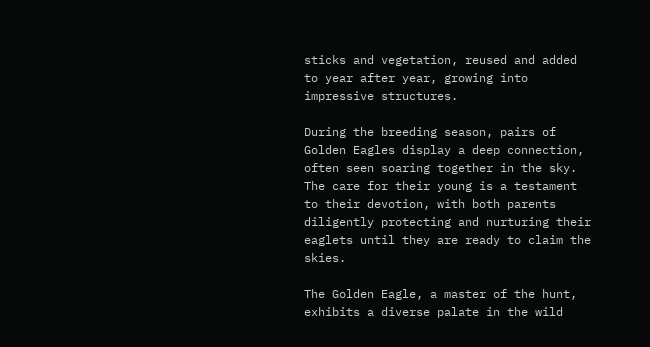sticks and vegetation, reused and added to year after year, growing into impressive structures.

During the breeding season, pairs of Golden Eagles display a deep connection, often seen soaring together in the sky. The care for their young is a testament to their devotion, with both parents diligently protecting and nurturing their eaglets until they are ready to claim the skies.

The Golden Eagle, a master of the hunt, exhibits a diverse palate in the wild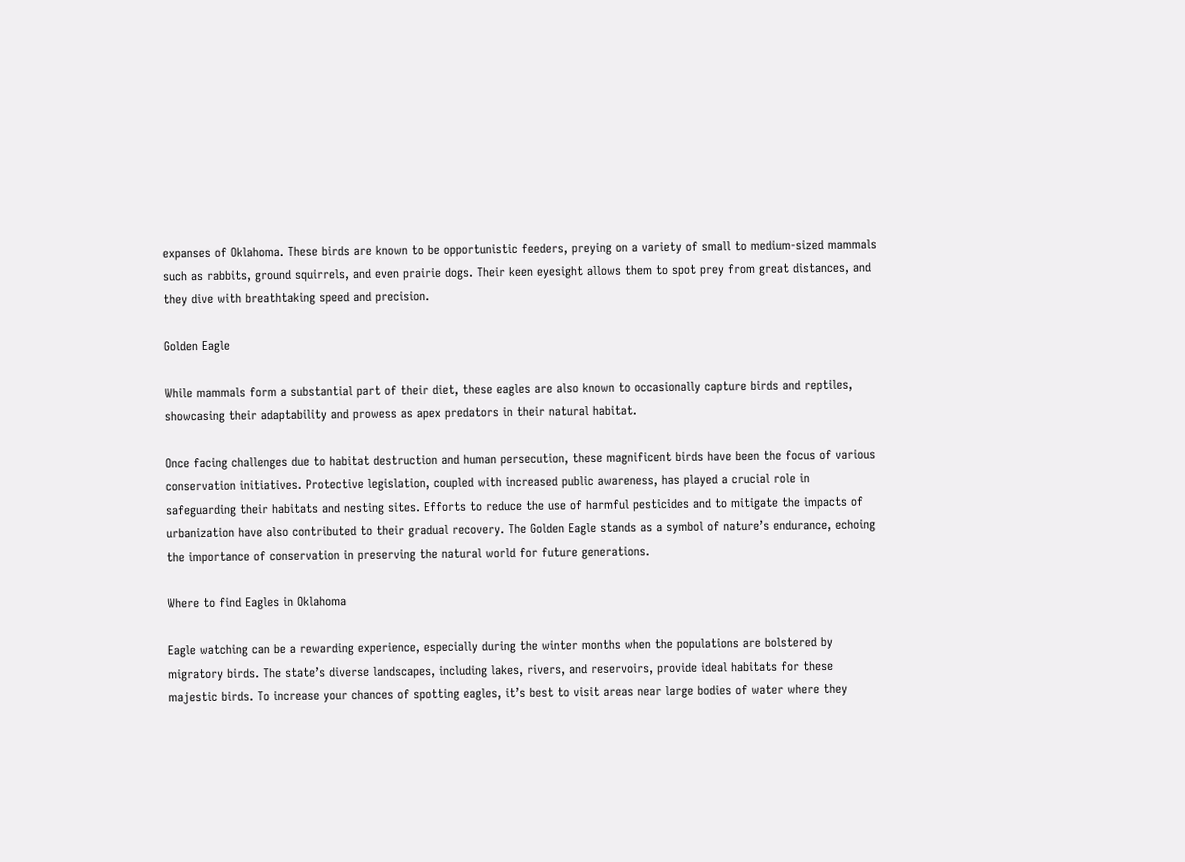expanses of Oklahoma. These birds are known to be opportunistic feeders, preying on a variety of small to medium-sized mammals such as rabbits, ground squirrels, and even prairie dogs. Their keen eyesight allows them to spot prey from great distances, and they dive with breathtaking speed and precision.

Golden Eagle

While mammals form a substantial part of their diet, these eagles are also known to occasionally capture birds and reptiles, showcasing their adaptability and prowess as apex predators in their natural habitat.

Once facing challenges due to habitat destruction and human persecution, these magnificent birds have been the focus of various conservation initiatives. Protective legislation, coupled with increased public awareness, has played a crucial role in safeguarding their habitats and nesting sites. Efforts to reduce the use of harmful pesticides and to mitigate the impacts of urbanization have also contributed to their gradual recovery. The Golden Eagle stands as a symbol of nature’s endurance, echoing the importance of conservation in preserving the natural world for future generations.

Where to find Eagles in Oklahoma

Eagle watching can be a rewarding experience, especially during the winter months when the populations are bolstered by migratory birds. The state’s diverse landscapes, including lakes, rivers, and reservoirs, provide ideal habitats for these majestic birds. To increase your chances of spotting eagles, it’s best to visit areas near large bodies of water where they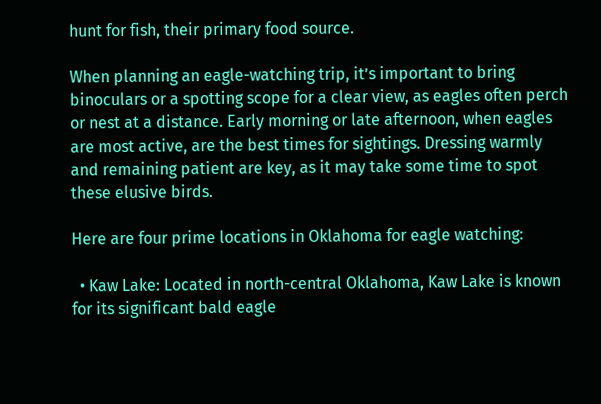hunt for fish, their primary food source.

When planning an eagle-watching trip, it’s important to bring binoculars or a spotting scope for a clear view, as eagles often perch or nest at a distance. Early morning or late afternoon, when eagles are most active, are the best times for sightings. Dressing warmly and remaining patient are key, as it may take some time to spot these elusive birds.

Here are four prime locations in Oklahoma for eagle watching:

  • Kaw Lake: Located in north-central Oklahoma, Kaw Lake is known for its significant bald eagle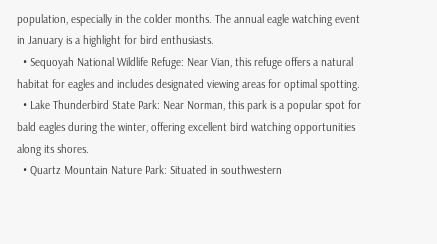population, especially in the colder months. The annual eagle watching event in January is a highlight for bird enthusiasts.
  • Sequoyah National Wildlife Refuge: Near Vian, this refuge offers a natural habitat for eagles and includes designated viewing areas for optimal spotting.
  • Lake Thunderbird State Park: Near Norman, this park is a popular spot for bald eagles during the winter, offering excellent bird watching opportunities along its shores.
  • Quartz Mountain Nature Park: Situated in southwestern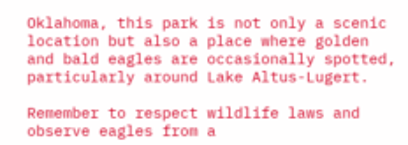Oklahoma, this park is not only a scenic location but also a place where golden and bald eagles are occasionally spotted, particularly around Lake Altus-Lugert.

Remember to respect wildlife laws and observe eagles from a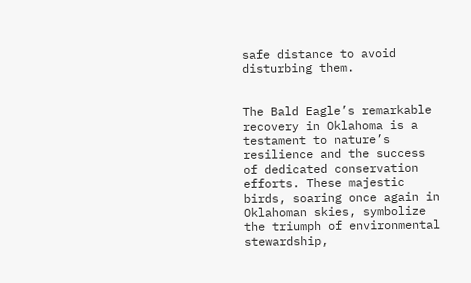safe distance to avoid disturbing them.


The Bald Eagle’s remarkable recovery in Oklahoma is a testament to nature’s resilience and the success of dedicated conservation efforts. These majestic birds, soaring once again in Oklahoman skies, symbolize the triumph of environmental stewardship,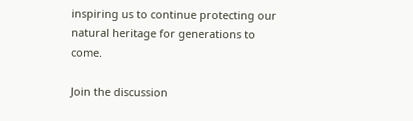inspiring us to continue protecting our natural heritage for generations to come.

Join the discussion